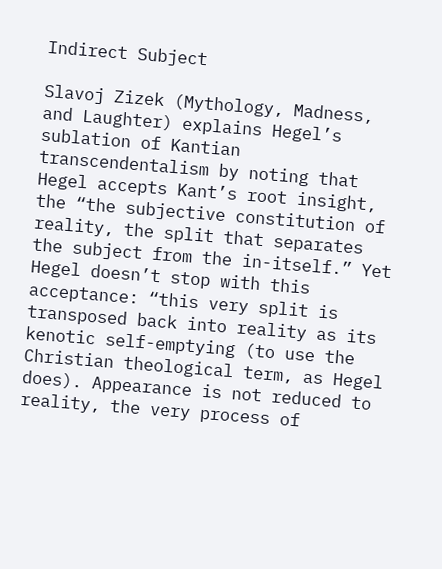Indirect Subject

Slavoj Zizek (Mythology, Madness, and Laughter) explains Hegel’s sublation of Kantian transcendentalism by noting that Hegel accepts Kant’s root insight, the “the subjective constitution of reality, the split that separates the subject from the in-itself.” Yet Hegel doesn’t stop with this acceptance: “this very split is transposed back into reality as its kenotic self-emptying (to use the Christian theological term, as Hegel does). Appearance is not reduced to reality, the very process of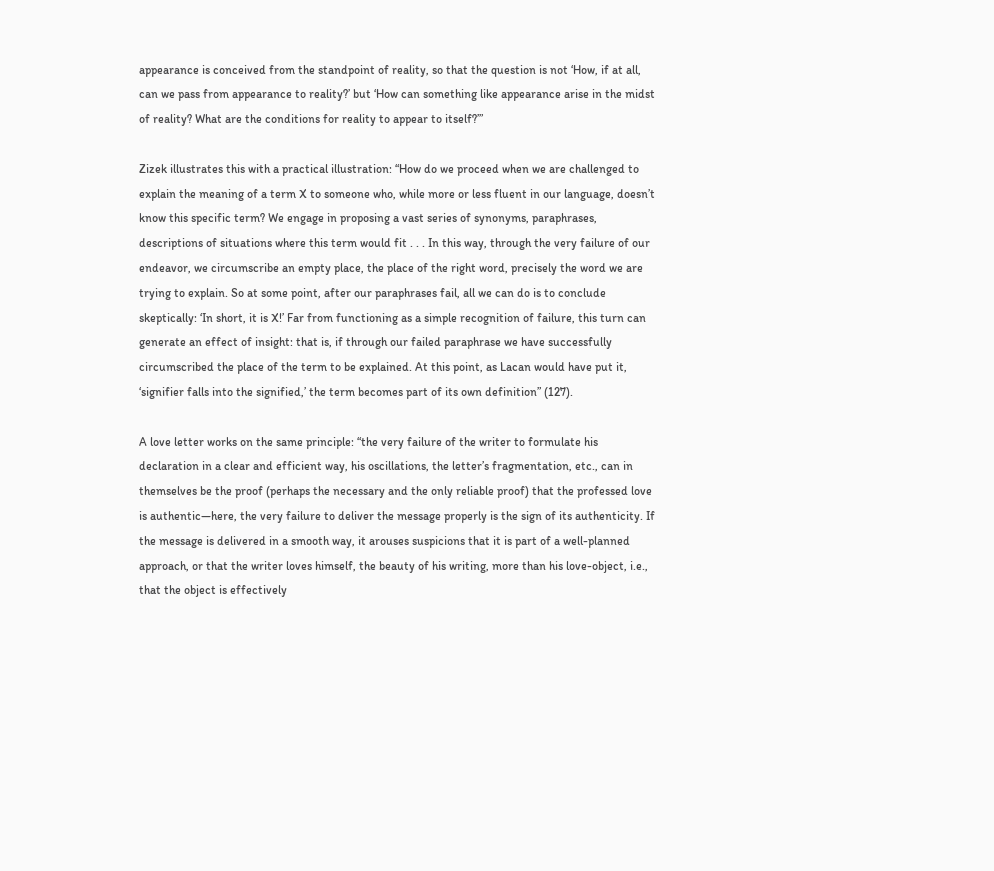appearance is conceived from the standpoint of reality, so that the question is not ‘How, if at all, can we pass from appearance to reality?’ but ‘How can something like appearance arise in the midst of reality? What are the conditions for reality to appear to itself?’”

Zizek illustrates this with a practical illustration: “How do we proceed when we are challenged to explain the meaning of a term X to someone who, while more or less fluent in our language, doesn’t know this specific term? We engage in proposing a vast series of synonyms, paraphrases, descriptions of situations where this term would fit . . . In this way, through the very failure of our endeavor, we circumscribe an empty place, the place of the right word, precisely the word we are trying to explain. So at some point, after our paraphrases fail, all we can do is to conclude skeptically: ‘In short, it is X!’ Far from functioning as a simple recognition of failure, this turn can generate an effect of insight: that is, if through our failed paraphrase we have successfully circumscribed the place of the term to be explained. At this point, as Lacan would have put it, ‘signifier falls into the signified,’ the term becomes part of its own definition” (127).

A love letter works on the same principle: “the very failure of the writer to formulate his declaration in a clear and efficient way, his oscillations, the letter’s fragmentation, etc., can in themselves be the proof (perhaps the necessary and the only reliable proof) that the professed love is authentic—here, the very failure to deliver the message properly is the sign of its authenticity. If the message is delivered in a smooth way, it arouses suspicions that it is part of a well-planned approach, or that the writer loves himself, the beauty of his writing, more than his love-object, i.e., that the object is effectively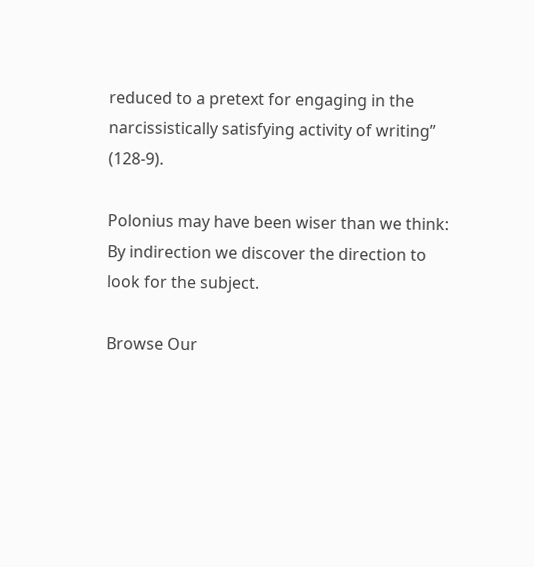reduced to a pretext for engaging in the narcissistically satisfying activity of writing” (128-9).

Polonius may have been wiser than we think: By indirection we discover the direction to look for the subject.

Browse Our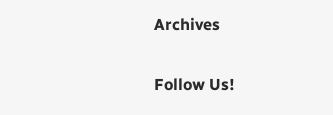Archives

Follow Us!